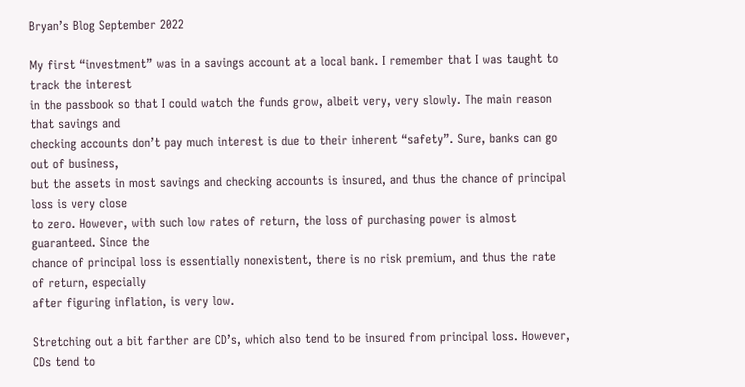Bryan’s Blog September 2022

My first “investment” was in a savings account at a local bank. I remember that I was taught to track the interest
in the passbook so that I could watch the funds grow, albeit very, very slowly. The main reason that savings and
checking accounts don’t pay much interest is due to their inherent “safety”. Sure, banks can go out of business,
but the assets in most savings and checking accounts is insured, and thus the chance of principal loss is very close
to zero. However, with such low rates of return, the loss of purchasing power is almost guaranteed. Since the
chance of principal loss is essentially nonexistent, there is no risk premium, and thus the rate of return, especially
after figuring inflation, is very low.

Stretching out a bit farther are CD’s, which also tend to be insured from principal loss. However, CDs tend to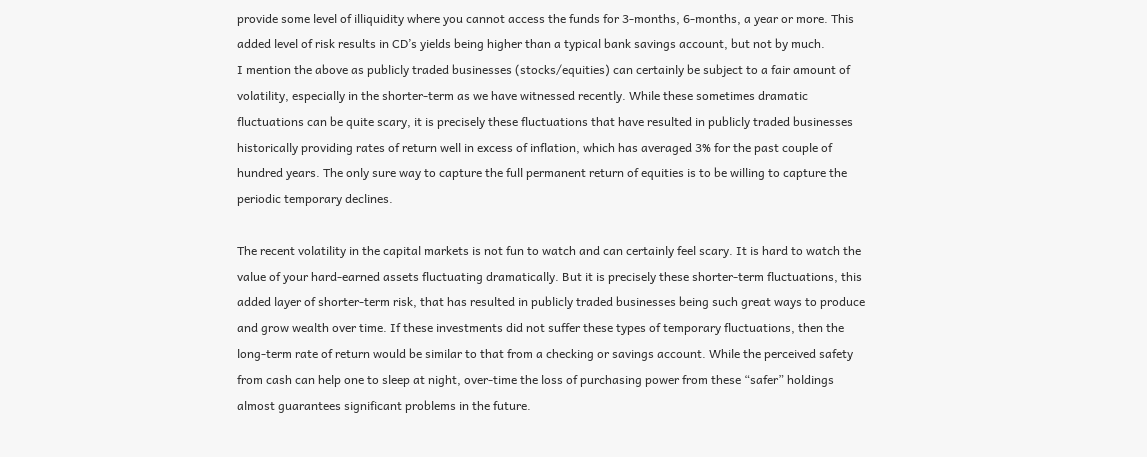provide some level of illiquidity where you cannot access the funds for 3-months, 6-months, a year or more. This
added level of risk results in CD’s yields being higher than a typical bank savings account, but not by much.
I mention the above as publicly traded businesses (stocks/equities) can certainly be subject to a fair amount of
volatility, especially in the shorter-term as we have witnessed recently. While these sometimes dramatic
fluctuations can be quite scary, it is precisely these fluctuations that have resulted in publicly traded businesses
historically providing rates of return well in excess of inflation, which has averaged 3% for the past couple of
hundred years. The only sure way to capture the full permanent return of equities is to be willing to capture the
periodic temporary declines.

The recent volatility in the capital markets is not fun to watch and can certainly feel scary. It is hard to watch the
value of your hard-earned assets fluctuating dramatically. But it is precisely these shorter-term fluctuations, this
added layer of shorter-term risk, that has resulted in publicly traded businesses being such great ways to produce
and grow wealth over time. If these investments did not suffer these types of temporary fluctuations, then the
long-term rate of return would be similar to that from a checking or savings account. While the perceived safety
from cash can help one to sleep at night, over-time the loss of purchasing power from these “safer” holdings
almost guarantees significant problems in the future.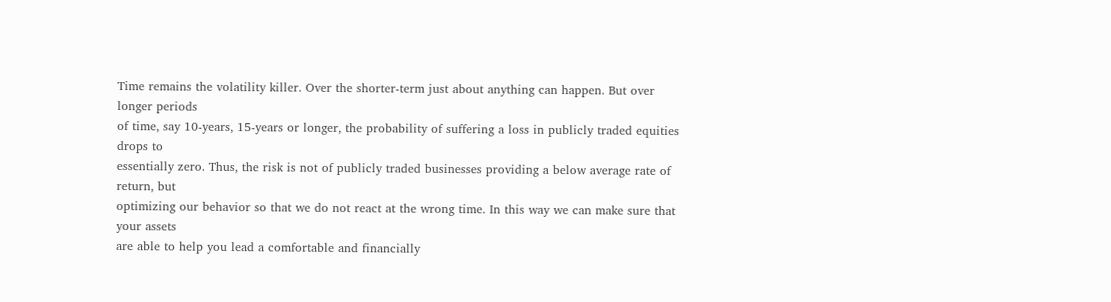Time remains the volatility killer. Over the shorter-term just about anything can happen. But over longer periods
of time, say 10-years, 15-years or longer, the probability of suffering a loss in publicly traded equities drops to
essentially zero. Thus, the risk is not of publicly traded businesses providing a below average rate of return, but
optimizing our behavior so that we do not react at the wrong time. In this way we can make sure that your assets
are able to help you lead a comfortable and financially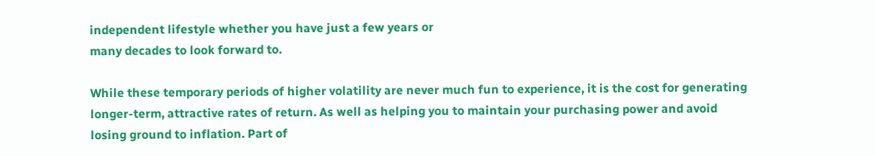independent lifestyle whether you have just a few years or
many decades to look forward to.

While these temporary periods of higher volatility are never much fun to experience, it is the cost for generating
longer-term, attractive rates of return. As well as helping you to maintain your purchasing power and avoid
losing ground to inflation. Part of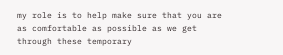my role is to help make sure that you are as comfortable as possible as we get
through these temporary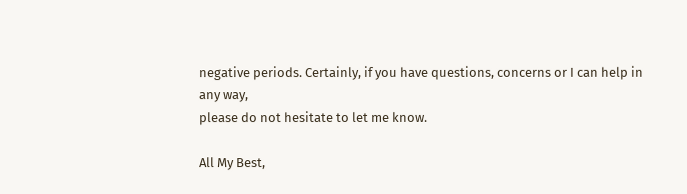negative periods. Certainly, if you have questions, concerns or I can help in any way,
please do not hesitate to let me know.

All My Best,